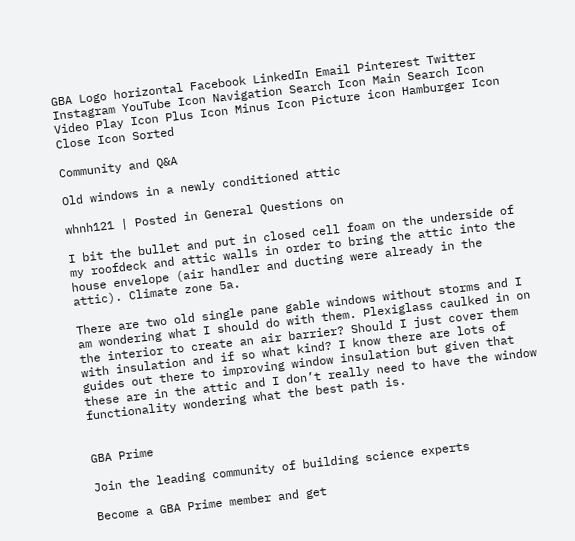GBA Logo horizontal Facebook LinkedIn Email Pinterest Twitter Instagram YouTube Icon Navigation Search Icon Main Search Icon Video Play Icon Plus Icon Minus Icon Picture icon Hamburger Icon Close Icon Sorted

Community and Q&A

Old windows in a newly conditioned attic

whnh121 | Posted in General Questions on

I bit the bullet and put in closed cell foam on the underside of my roofdeck and attic walls in order to bring the attic into the house envelope (air handler and ducting were already in the attic). Climate zone 5a.

There are two old single pane gable windows without storms and I am wondering what I should do with them. Plexiglass caulked in on the interior to create an air barrier? Should I just cover them with insulation and if so what kind? I know there are lots of guides out there to improving window insulation but given that these are in the attic and I don’t really need to have the window functionality wondering what the best path is.


GBA Prime

Join the leading community of building science experts

Become a GBA Prime member and get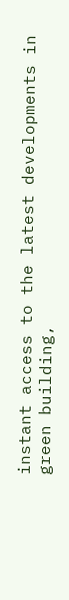instant access to the latest developments in green building,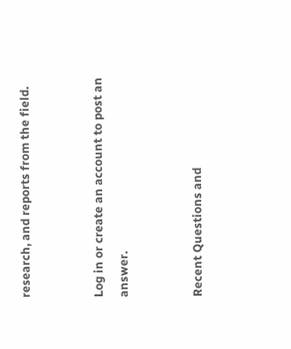research, and reports from the field.


Log in or create an account to post an answer.


Recent Questions and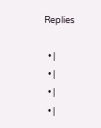Replies

  • |
  • |
  • |
  • |